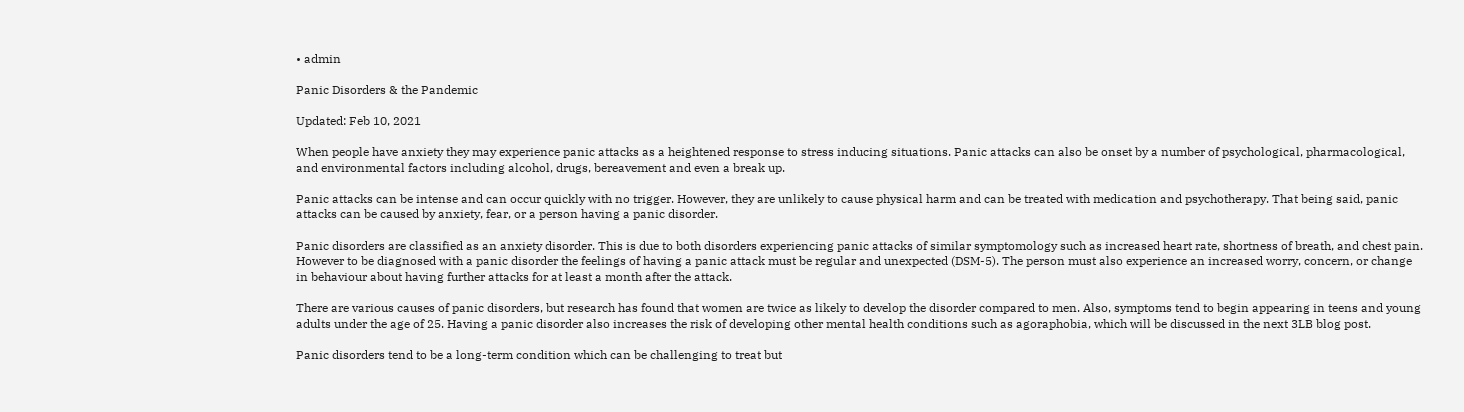• admin

Panic Disorders & the Pandemic

Updated: Feb 10, 2021

When people have anxiety they may experience panic attacks as a heightened response to stress inducing situations. Panic attacks can also be onset by a number of psychological, pharmacological, and environmental factors including alcohol, drugs, bereavement and even a break up.

Panic attacks can be intense and can occur quickly with no trigger. However, they are unlikely to cause physical harm and can be treated with medication and psychotherapy. That being said, panic attacks can be caused by anxiety, fear, or a person having a panic disorder.

Panic disorders are classified as an anxiety disorder. This is due to both disorders experiencing panic attacks of similar symptomology such as increased heart rate, shortness of breath, and chest pain. However to be diagnosed with a panic disorder the feelings of having a panic attack must be regular and unexpected (DSM-5). The person must also experience an increased worry, concern, or change in behaviour about having further attacks for at least a month after the attack.

There are various causes of panic disorders, but research has found that women are twice as likely to develop the disorder compared to men. Also, symptoms tend to begin appearing in teens and young adults under the age of 25. Having a panic disorder also increases the risk of developing other mental health conditions such as agoraphobia, which will be discussed in the next 3LB blog post.

Panic disorders tend to be a long-term condition which can be challenging to treat but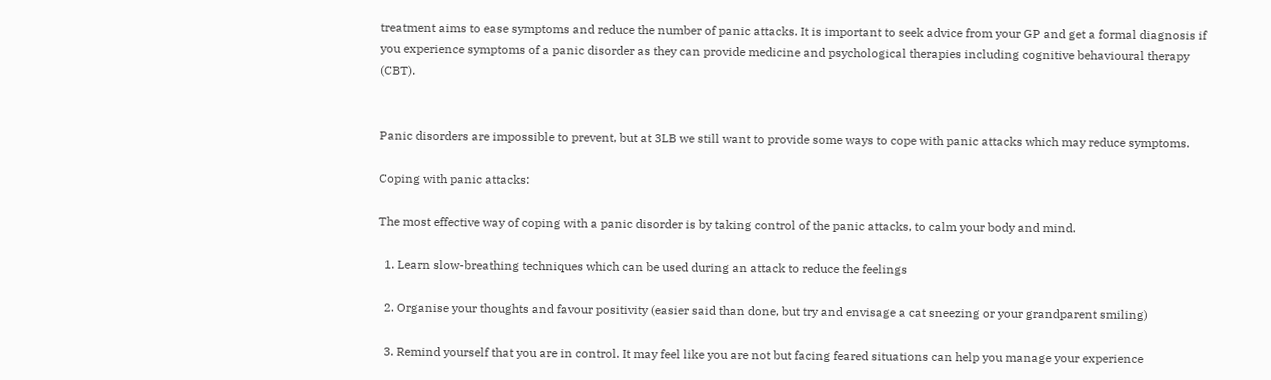treatment aims to ease symptoms and reduce the number of panic attacks. It is important to seek advice from your GP and get a formal diagnosis if you experience symptoms of a panic disorder as they can provide medicine and psychological therapies including cognitive behavioural therapy (CBT).


Panic disorders are impossible to prevent, but at 3LB we still want to provide some ways to cope with panic attacks which may reduce symptoms.

Coping with panic attacks:

The most effective way of coping with a panic disorder is by taking control of the panic attacks, to calm your body and mind.

  1. Learn slow-breathing techniques which can be used during an attack to reduce the feelings

  2. Organise your thoughts and favour positivity (easier said than done, but try and envisage a cat sneezing or your grandparent smiling)

  3. Remind yourself that you are in control. It may feel like you are not but facing feared situations can help you manage your experience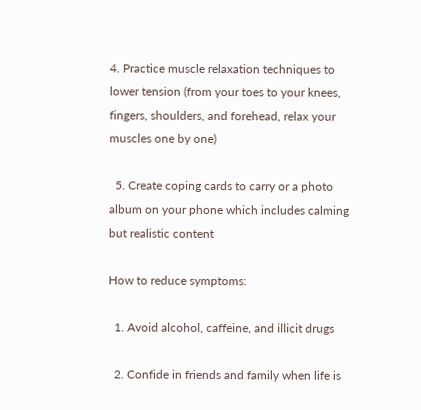4. Practice muscle relaxation techniques to lower tension (from your toes to your knees, fingers, shoulders, and forehead, relax your muscles one by one)

  5. Create coping cards to carry or a photo album on your phone which includes calming but realistic content

How to reduce symptoms:

  1. Avoid alcohol, caffeine, and illicit drugs

  2. Confide in friends and family when life is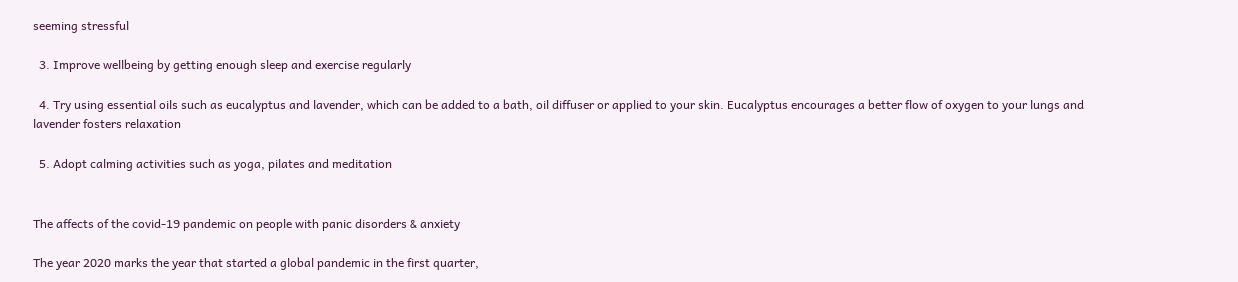seeming stressful

  3. Improve wellbeing by getting enough sleep and exercise regularly

  4. Try using essential oils such as eucalyptus and lavender, which can be added to a bath, oil diffuser or applied to your skin. Eucalyptus encourages a better flow of oxygen to your lungs and lavender fosters relaxation

  5. Adopt calming activities such as yoga, pilates and meditation


The affects of the covid-19 pandemic on people with panic disorders & anxiety

The year 2020 marks the year that started a global pandemic in the first quarter,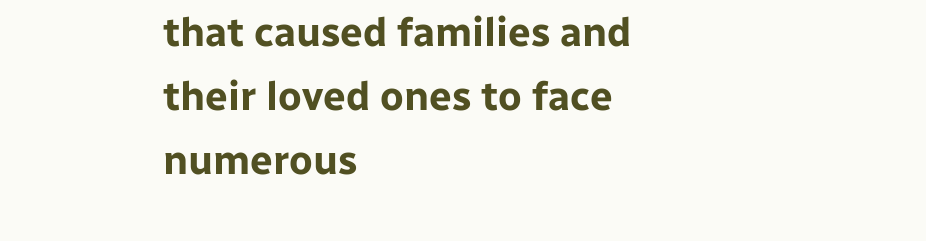that caused families and their loved ones to face numerous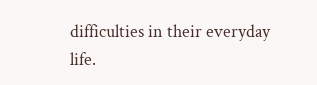difficulties in their everyday life.